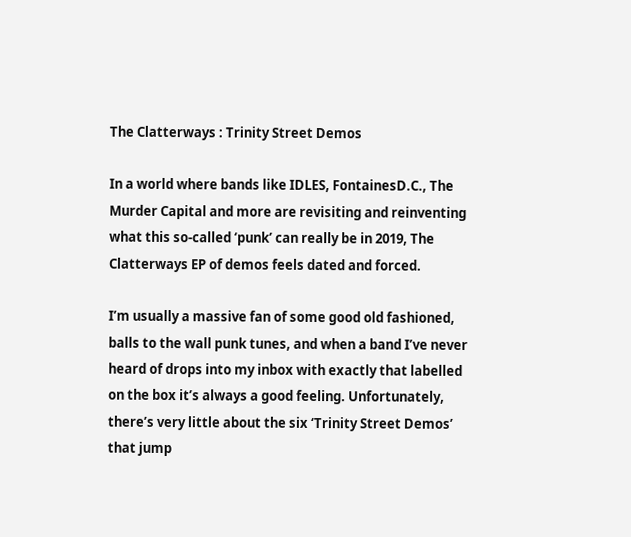The Clatterways : Trinity Street Demos

In a world where bands like IDLES, FontainesD.C., The Murder Capital and more are revisiting and reinventing what this so-called ‘punk’ can really be in 2019, The Clatterways EP of demos feels dated and forced.

I’m usually a massive fan of some good old fashioned, balls to the wall punk tunes, and when a band I’ve never heard of drops into my inbox with exactly that labelled on the box it’s always a good feeling. Unfortunately, there’s very little about the six ‘Trinity Street Demos’ that jump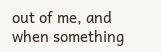out of me, and when something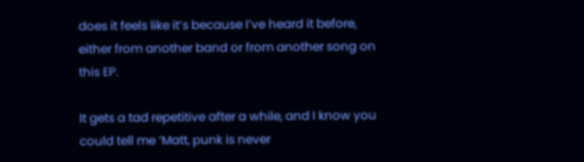does it feels like it’s because I’ve heard it before, either from another band or from another song on this EP.

It gets a tad repetitive after a while, and I know you could tell me ‘Matt, punk is never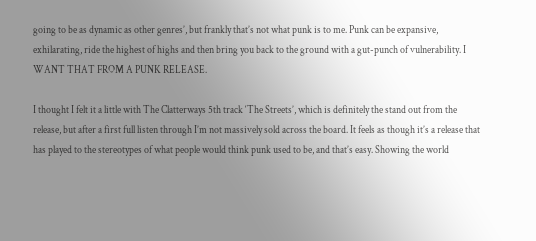going to be as dynamic as other genres’, but frankly that’s not what punk is to me. Punk can be expansive, exhilarating, ride the highest of highs and then bring you back to the ground with a gut-punch of vulnerability. I WANT THAT FROM A PUNK RELEASE.

I thought I felt it a little with The Clatterways 5th track ‘The Streets’, which is definitely the stand out from the release, but after a first full listen through I’m not massively sold across the board. It feels as though it’s a release that has played to the stereotypes of what people would think punk used to be, and that’s easy. Showing the world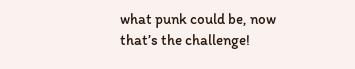what punk could be, now that’s the challenge!